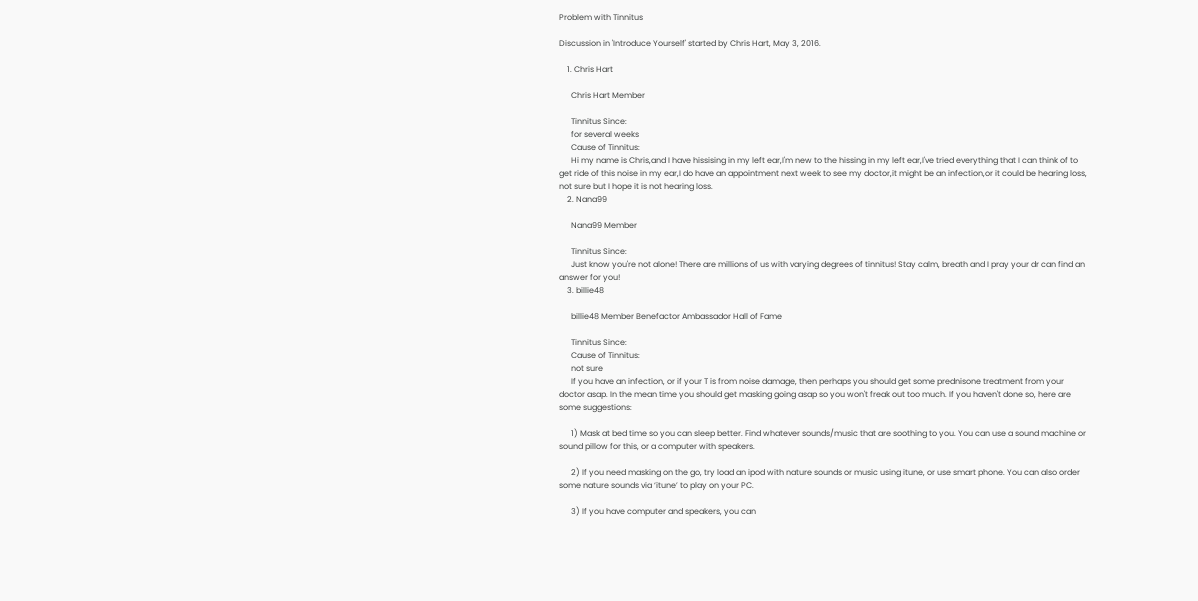Problem with Tinnitus

Discussion in 'Introduce Yourself' started by Chris Hart, May 3, 2016.

    1. Chris Hart

      Chris Hart Member

      Tinnitus Since:
      for several weeks
      Cause of Tinnitus:
      Hi my name is Chris,and I have hissising in my left ear,I'm new to the hissing in my left ear,I've tried everything that I can think of to get ride of this noise in my ear,I do have an appointment next week to see my doctor,it might be an infection,or it could be hearing loss, not sure but I hope it is not hearing loss.
    2. Nana99

      Nana99 Member

      Tinnitus Since:
      Just know you're not alone! There are millions of us with varying degrees of tinnitus! Stay calm, breath and I pray your dr can find an answer for you!
    3. billie48

      billie48 Member Benefactor Ambassador Hall of Fame

      Tinnitus Since:
      Cause of Tinnitus:
      not sure
      If you have an infection, or if your T is from noise damage, then perhaps you should get some prednisone treatment from your doctor asap. In the mean time you should get masking going asap so you won't freak out too much. If you haven't done so, here are some suggestions:

      1) Mask at bed time so you can sleep better. Find whatever sounds/music that are soothing to you. You can use a sound machine or sound pillow for this, or a computer with speakers.

      2) If you need masking on the go, try load an ipod with nature sounds or music using itune, or use smart phone. You can also order some nature sounds via ‘itune’ to play on your PC.

      3) If you have computer and speakers, you can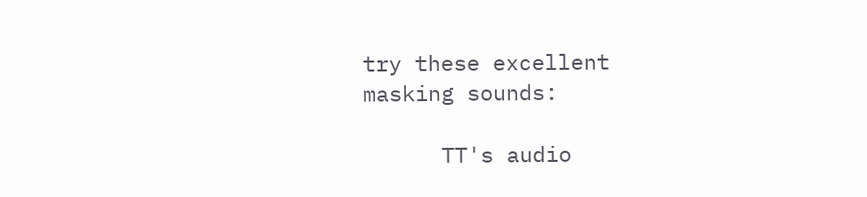try these excellent masking sounds:

      TT's audio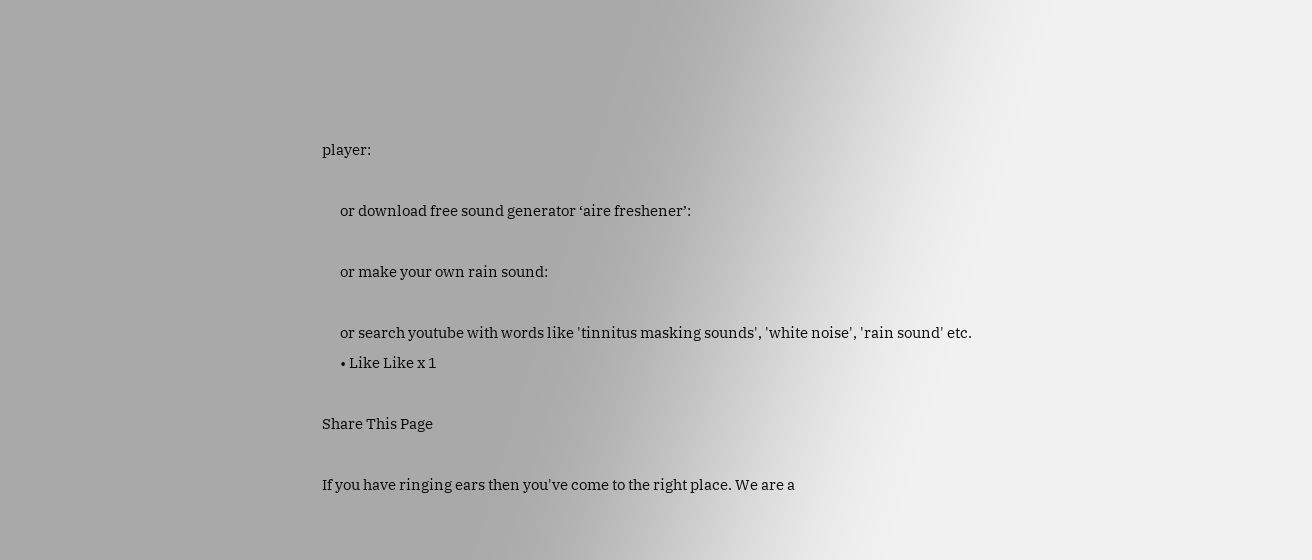player:

      or download free sound generator ‘aire freshener’:

      or make your own rain sound:

      or search youtube with words like 'tinnitus masking sounds', 'white noise', 'rain sound' etc.
      • Like Like x 1

Share This Page

If you have ringing ears then you've come to the right place. We are a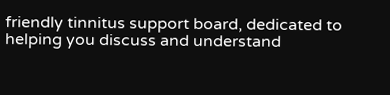friendly tinnitus support board, dedicated to helping you discuss and understand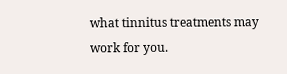what tinnitus treatments may work for you.